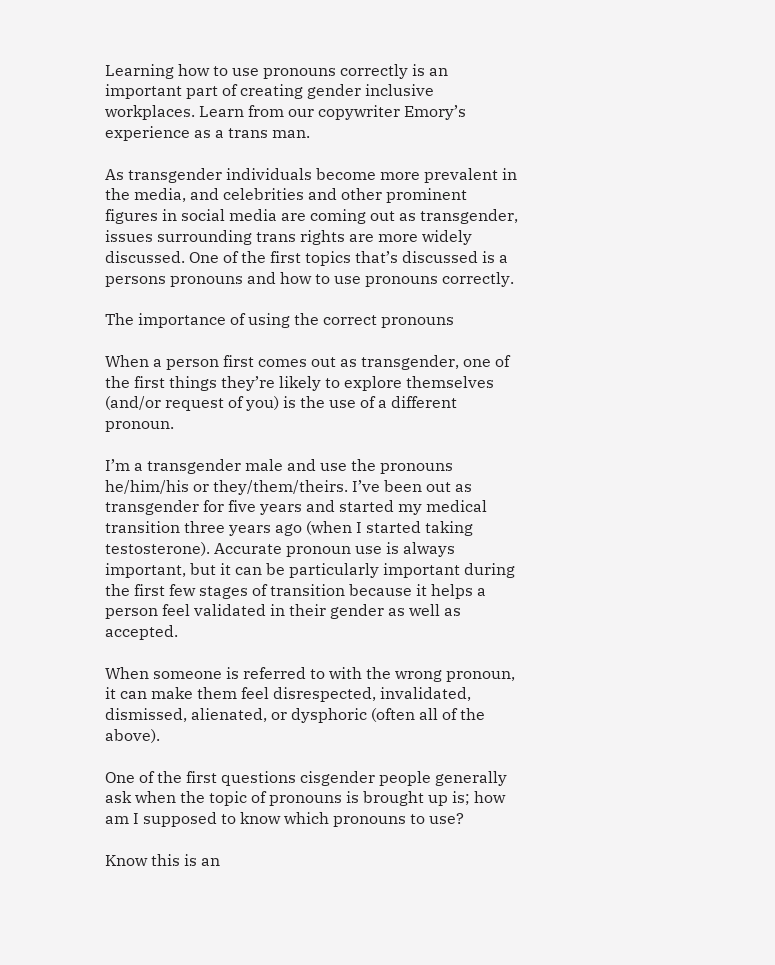Learning how to use pronouns correctly is an important part of creating gender inclusive workplaces. Learn from our copywriter Emory’s experience as a trans man.

As transgender individuals become more prevalent in the media, and celebrities and other prominent figures in social media are coming out as transgender, issues surrounding trans rights are more widely discussed. One of the first topics that’s discussed is a persons pronouns and how to use pronouns correctly.

The importance of using the correct pronouns

When a person first comes out as transgender, one of the first things they’re likely to explore themselves (and/or request of you) is the use of a different pronoun.

I’m a transgender male and use the pronouns he/him/his or they/them/theirs. I’ve been out as transgender for five years and started my medical transition three years ago (when I started taking testosterone). Accurate pronoun use is always important, but it can be particularly important during the first few stages of transition because it helps a person feel validated in their gender as well as accepted.

When someone is referred to with the wrong pronoun, it can make them feel disrespected, invalidated, dismissed, alienated, or dysphoric (often all of the above).

One of the first questions cisgender people generally ask when the topic of pronouns is brought up is; how am I supposed to know which pronouns to use?

Know this is an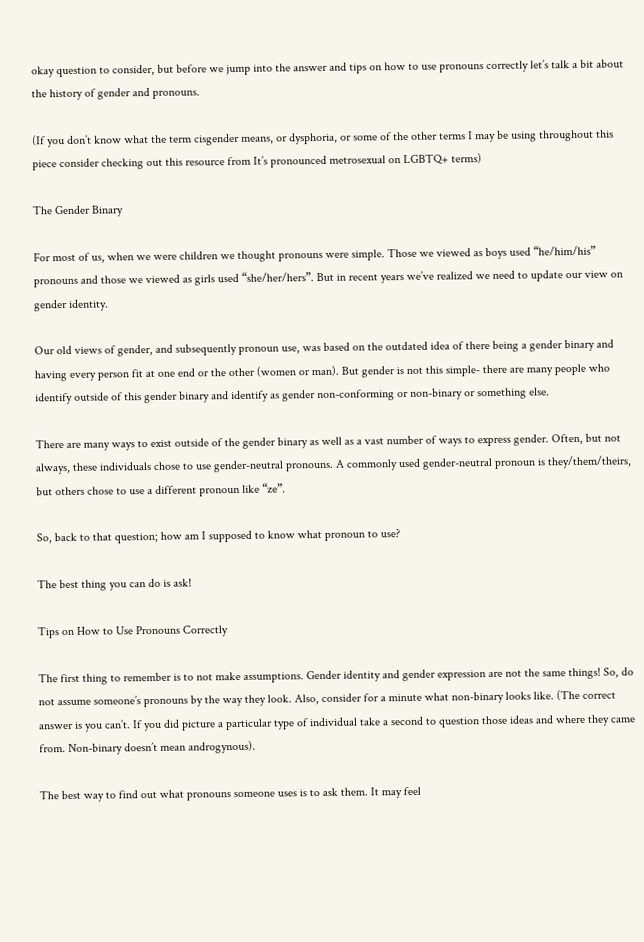okay question to consider, but before we jump into the answer and tips on how to use pronouns correctly let’s talk a bit about the history of gender and pronouns.

(If you don’t know what the term cisgender means, or dysphoria, or some of the other terms I may be using throughout this piece consider checking out this resource from It’s pronounced metrosexual on LGBTQ+ terms)

The Gender Binary

For most of us, when we were children we thought pronouns were simple. Those we viewed as boys used “he/him/his” pronouns and those we viewed as girls used “she/her/hers”. But in recent years we’ve realized we need to update our view on gender identity.

Our old views of gender, and subsequently pronoun use, was based on the outdated idea of there being a gender binary and having every person fit at one end or the other (women or man). But gender is not this simple- there are many people who identify outside of this gender binary and identify as gender non-conforming or non-binary or something else.

There are many ways to exist outside of the gender binary as well as a vast number of ways to express gender. Often, but not always, these individuals chose to use gender-neutral pronouns. A commonly used gender-neutral pronoun is they/them/theirs, but others chose to use a different pronoun like “ze”.

So, back to that question; how am I supposed to know what pronoun to use?

The best thing you can do is ask!

Tips on How to Use Pronouns Correctly

The first thing to remember is to not make assumptions. Gender identity and gender expression are not the same things! So, do not assume someone’s pronouns by the way they look. Also, consider for a minute what non-binary looks like. (The correct answer is you can’t. If you did picture a particular type of individual take a second to question those ideas and where they came from. Non-binary doesn’t mean androgynous).

The best way to find out what pronouns someone uses is to ask them. It may feel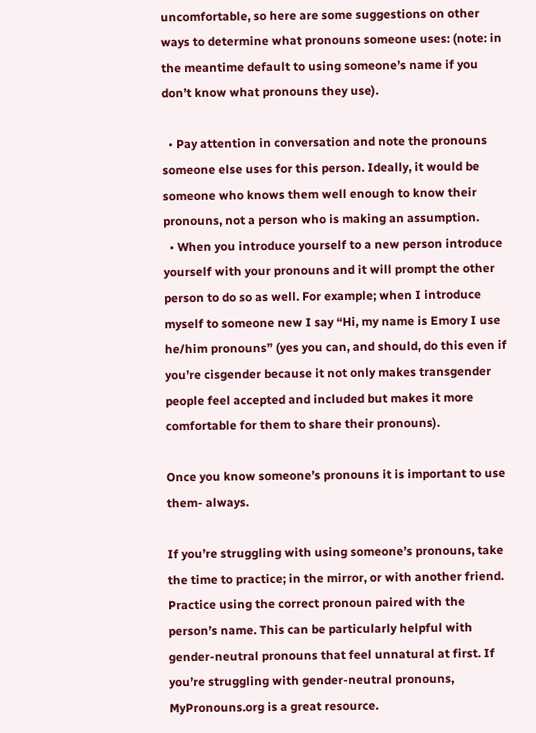uncomfortable, so here are some suggestions on other ways to determine what pronouns someone uses: (note: in the meantime default to using someone’s name if you don’t know what pronouns they use).

  • Pay attention in conversation and note the pronouns someone else uses for this person. Ideally, it would be someone who knows them well enough to know their pronouns, not a person who is making an assumption.
  • When you introduce yourself to a new person introduce yourself with your pronouns and it will prompt the other person to do so as well. For example; when I introduce myself to someone new I say “Hi, my name is Emory I use he/him pronouns” (yes you can, and should, do this even if you’re cisgender because it not only makes transgender people feel accepted and included but makes it more comfortable for them to share their pronouns).

Once you know someone’s pronouns it is important to use them- always.

If you’re struggling with using someone’s pronouns, take the time to practice; in the mirror, or with another friend. Practice using the correct pronoun paired with the person’s name. This can be particularly helpful with gender-neutral pronouns that feel unnatural at first. If you’re struggling with gender-neutral pronouns, MyPronouns.org is a great resource.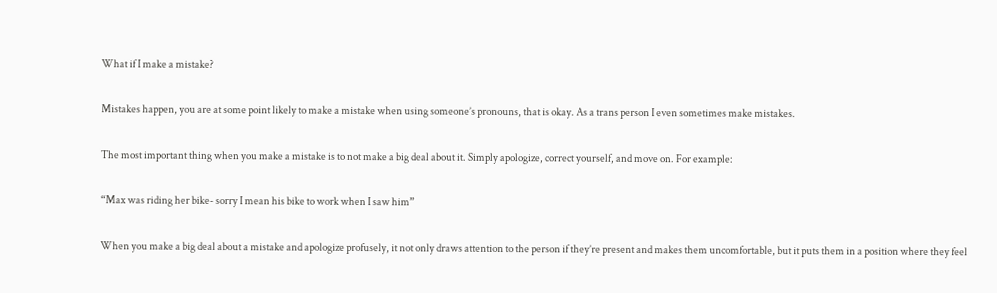What if I make a mistake?

Mistakes happen, you are at some point likely to make a mistake when using someone’s pronouns, that is okay. As a trans person I even sometimes make mistakes.

The most important thing when you make a mistake is to not make a big deal about it. Simply apologize, correct yourself, and move on. For example:

“Max was riding her bike- sorry I mean his bike to work when I saw him”

When you make a big deal about a mistake and apologize profusely, it not only draws attention to the person if they’re present and makes them uncomfortable, but it puts them in a position where they feel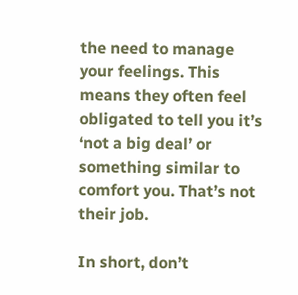the need to manage your feelings. This means they often feel obligated to tell you it’s ‘not a big deal’ or something similar to comfort you. That’s not their job.

In short, don’t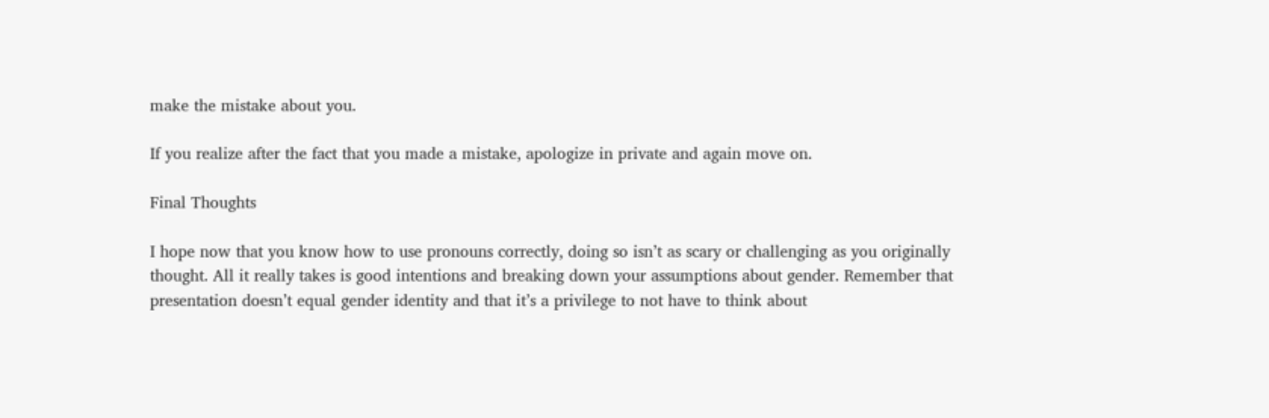make the mistake about you.

If you realize after the fact that you made a mistake, apologize in private and again move on.

Final Thoughts

I hope now that you know how to use pronouns correctly, doing so isn’t as scary or challenging as you originally thought. All it really takes is good intentions and breaking down your assumptions about gender. Remember that presentation doesn’t equal gender identity and that it’s a privilege to not have to think about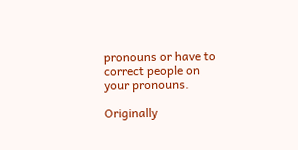pronouns or have to correct people on your pronouns.

Originally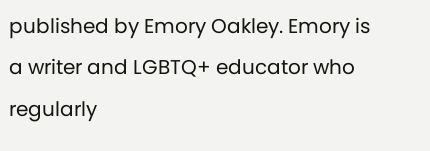published by Emory Oakley. Emory is a writer and LGBTQ+ educator who regularly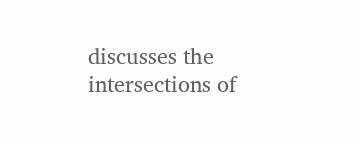discusses the intersections of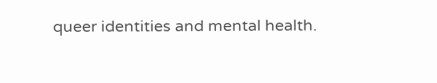queer identities and mental health.